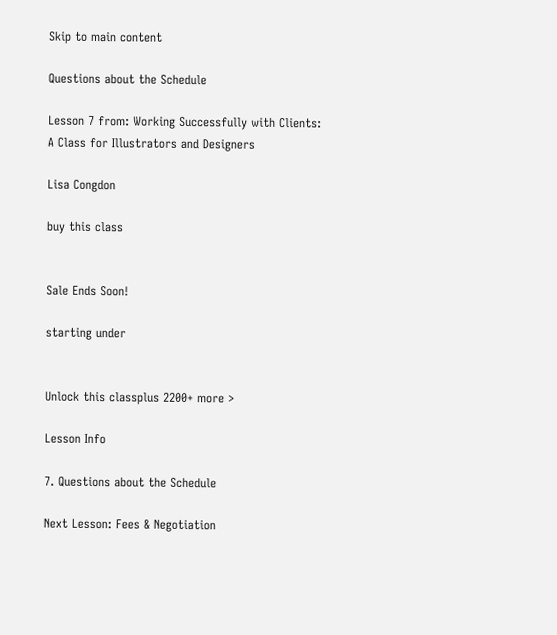Skip to main content

Questions about the Schedule

Lesson 7 from: Working Successfully with Clients: A Class for Illustrators and Designers

Lisa Congdon

buy this class


Sale Ends Soon!

starting under


Unlock this classplus 2200+ more >

Lesson Info

7. Questions about the Schedule

Next Lesson: Fees & Negotiation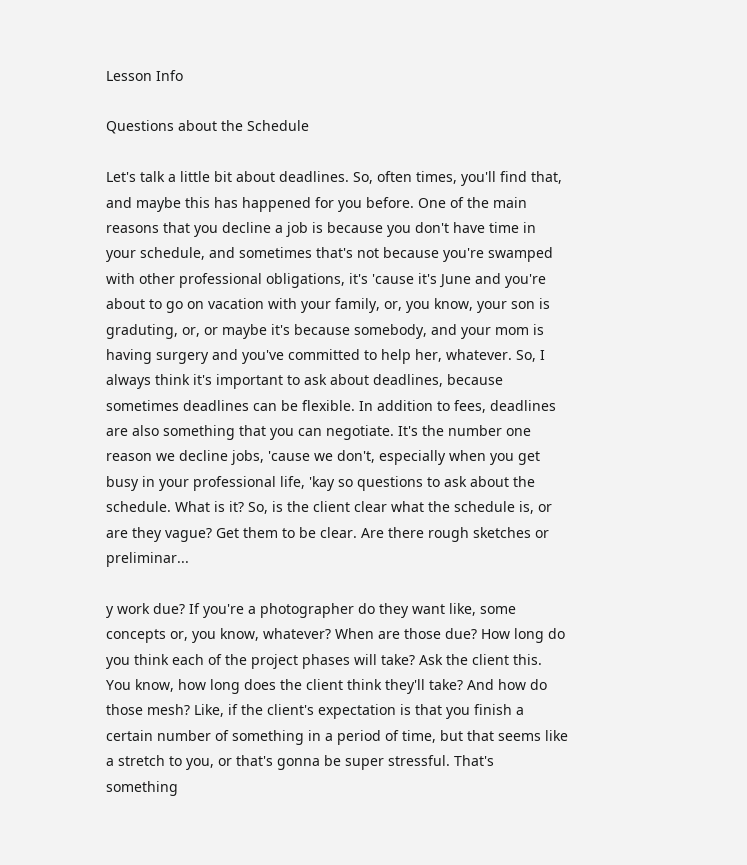Lesson Info

Questions about the Schedule

Let's talk a little bit about deadlines. So, often times, you'll find that, and maybe this has happened for you before. One of the main reasons that you decline a job is because you don't have time in your schedule, and sometimes that's not because you're swamped with other professional obligations, it's 'cause it's June and you're about to go on vacation with your family, or, you know, your son is graduting, or, or maybe it's because somebody, and your mom is having surgery and you've committed to help her, whatever. So, I always think it's important to ask about deadlines, because sometimes deadlines can be flexible. In addition to fees, deadlines are also something that you can negotiate. It's the number one reason we decline jobs, 'cause we don't, especially when you get busy in your professional life, 'kay so questions to ask about the schedule. What is it? So, is the client clear what the schedule is, or are they vague? Get them to be clear. Are there rough sketches or preliminar...

y work due? If you're a photographer do they want like, some concepts or, you know, whatever? When are those due? How long do you think each of the project phases will take? Ask the client this. You know, how long does the client think they'll take? And how do those mesh? Like, if the client's expectation is that you finish a certain number of something in a period of time, but that seems like a stretch to you, or that's gonna be super stressful. That's something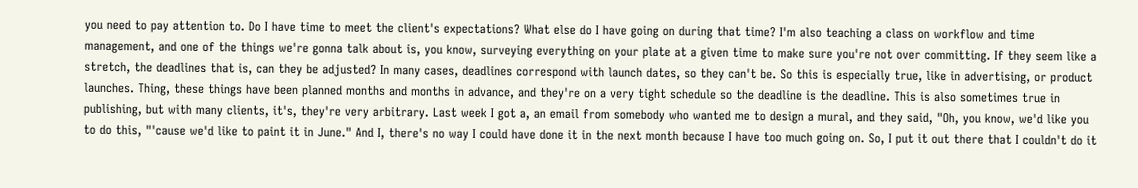you need to pay attention to. Do I have time to meet the client's expectations? What else do I have going on during that time? I'm also teaching a class on workflow and time management, and one of the things we're gonna talk about is, you know, surveying everything on your plate at a given time to make sure you're not over committing. If they seem like a stretch, the deadlines that is, can they be adjusted? In many cases, deadlines correspond with launch dates, so they can't be. So this is especially true, like in advertising, or product launches. Thing, these things have been planned months and months in advance, and they're on a very tight schedule so the deadline is the deadline. This is also sometimes true in publishing, but with many clients, it's, they're very arbitrary. Last week I got a, an email from somebody who wanted me to design a mural, and they said, "Oh, you know, we'd like you to do this, "'cause we'd like to paint it in June." And I, there's no way I could have done it in the next month because I have too much going on. So, I put it out there that I couldn't do it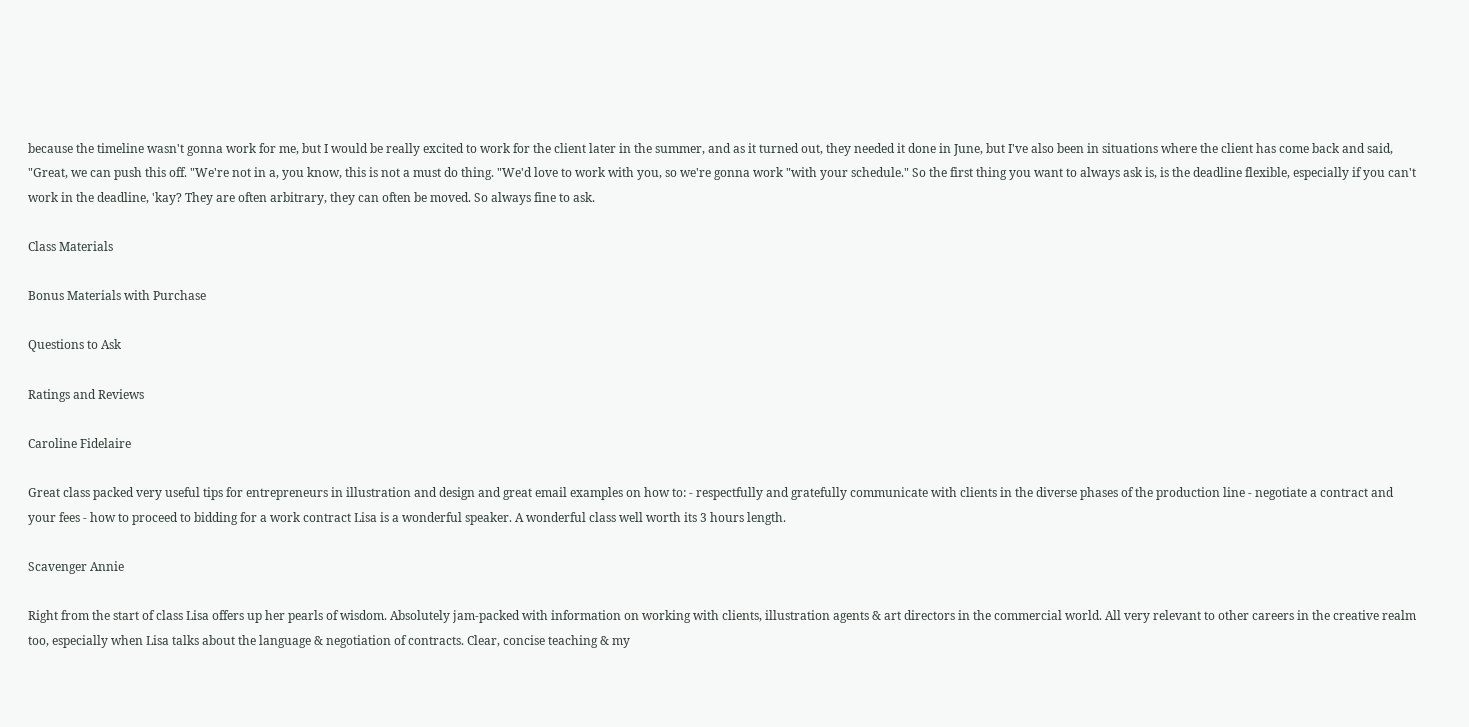because the timeline wasn't gonna work for me, but I would be really excited to work for the client later in the summer, and as it turned out, they needed it done in June, but I've also been in situations where the client has come back and said, "Great, we can push this off. "We're not in a, you know, this is not a must do thing. "We'd love to work with you, so we're gonna work "with your schedule." So the first thing you want to always ask is, is the deadline flexible, especially if you can't work in the deadline, 'kay? They are often arbitrary, they can often be moved. So always fine to ask.

Class Materials

Bonus Materials with Purchase

Questions to Ask

Ratings and Reviews

Caroline Fidelaire

Great class packed very useful tips for entrepreneurs in illustration and design and great email examples on how to: - respectfully and gratefully communicate with clients in the diverse phases of the production line - negotiate a contract and your fees - how to proceed to bidding for a work contract Lisa is a wonderful speaker. A wonderful class well worth its 3 hours length.

Scavenger Annie

Right from the start of class Lisa offers up her pearls of wisdom. Absolutely jam-packed with information on working with clients, illustration agents & art directors in the commercial world. All very relevant to other careers in the creative realm too, especially when Lisa talks about the language & negotiation of contracts. Clear, concise teaching & my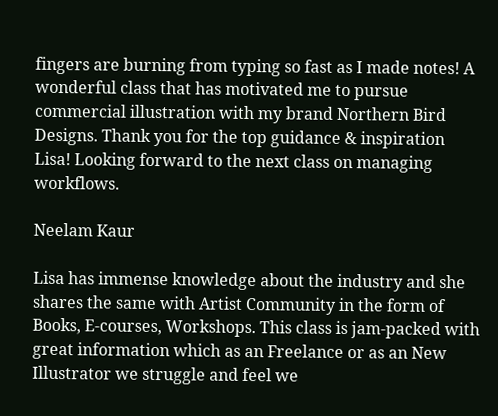fingers are burning from typing so fast as I made notes! A wonderful class that has motivated me to pursue commercial illustration with my brand Northern Bird Designs. Thank you for the top guidance & inspiration Lisa! Looking forward to the next class on managing workflows.

Neelam Kaur

Lisa has immense knowledge about the industry and she shares the same with Artist Community in the form of Books, E-courses, Workshops. This class is jam-packed with great information which as an Freelance or as an New Illustrator we struggle and feel we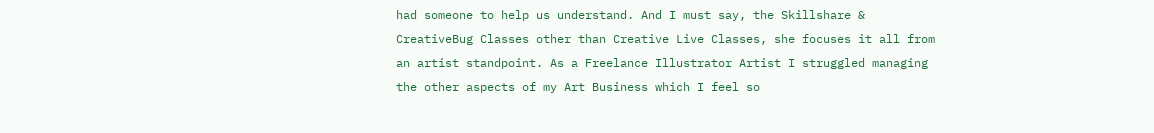had someone to help us understand. And I must say, the Skillshare & CreativeBug Classes other than Creative Live Classes, she focuses it all from an artist standpoint. As a Freelance Illustrator Artist I struggled managing the other aspects of my Art Business which I feel so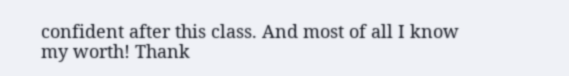confident after this class. And most of all I know my worth! Thank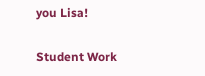you Lisa!

Student Work